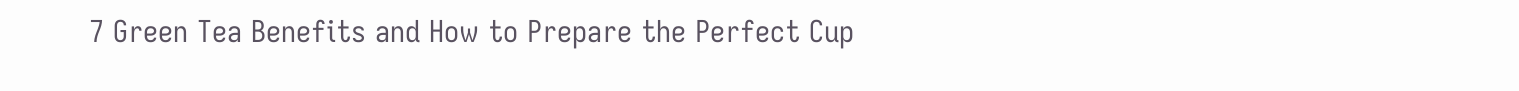7 Green Tea Benefits and How to Prepare the Perfect Cup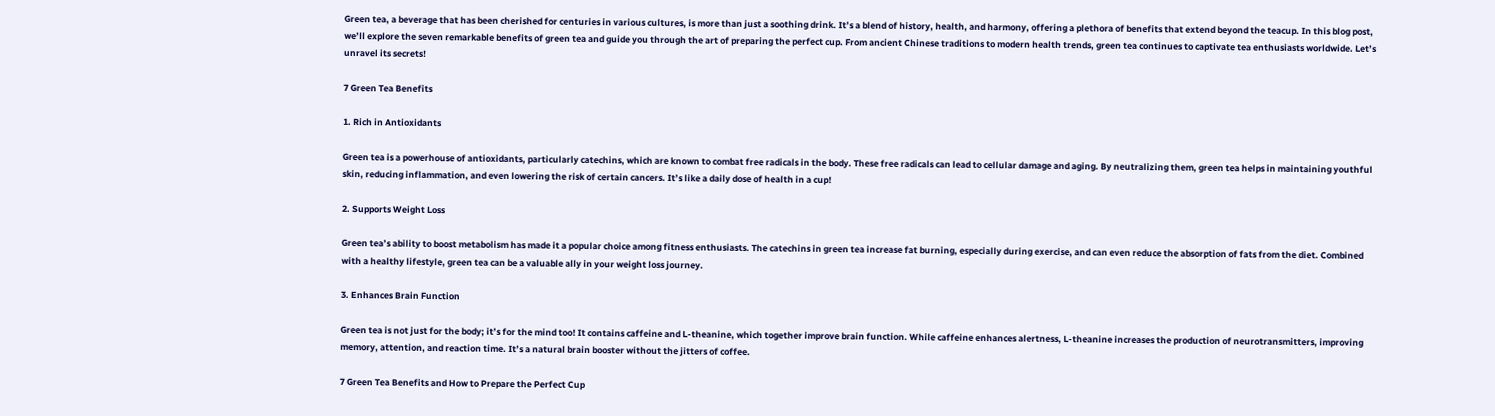Green tea, a beverage that has been cherished for centuries in various cultures, is more than just a soothing drink. It’s a blend of history, health, and harmony, offering a plethora of benefits that extend beyond the teacup. In this blog post, we’ll explore the seven remarkable benefits of green tea and guide you through the art of preparing the perfect cup. From ancient Chinese traditions to modern health trends, green tea continues to captivate tea enthusiasts worldwide. Let’s unravel its secrets!

7 Green Tea Benefits

1. Rich in Antioxidants

Green tea is a powerhouse of antioxidants, particularly catechins, which are known to combat free radicals in the body. These free radicals can lead to cellular damage and aging. By neutralizing them, green tea helps in maintaining youthful skin, reducing inflammation, and even lowering the risk of certain cancers. It’s like a daily dose of health in a cup!

2. Supports Weight Loss

Green tea’s ability to boost metabolism has made it a popular choice among fitness enthusiasts. The catechins in green tea increase fat burning, especially during exercise, and can even reduce the absorption of fats from the diet. Combined with a healthy lifestyle, green tea can be a valuable ally in your weight loss journey.

3. Enhances Brain Function

Green tea is not just for the body; it’s for the mind too! It contains caffeine and L-theanine, which together improve brain function. While caffeine enhances alertness, L-theanine increases the production of neurotransmitters, improving memory, attention, and reaction time. It’s a natural brain booster without the jitters of coffee.

7 Green Tea Benefits and How to Prepare the Perfect Cup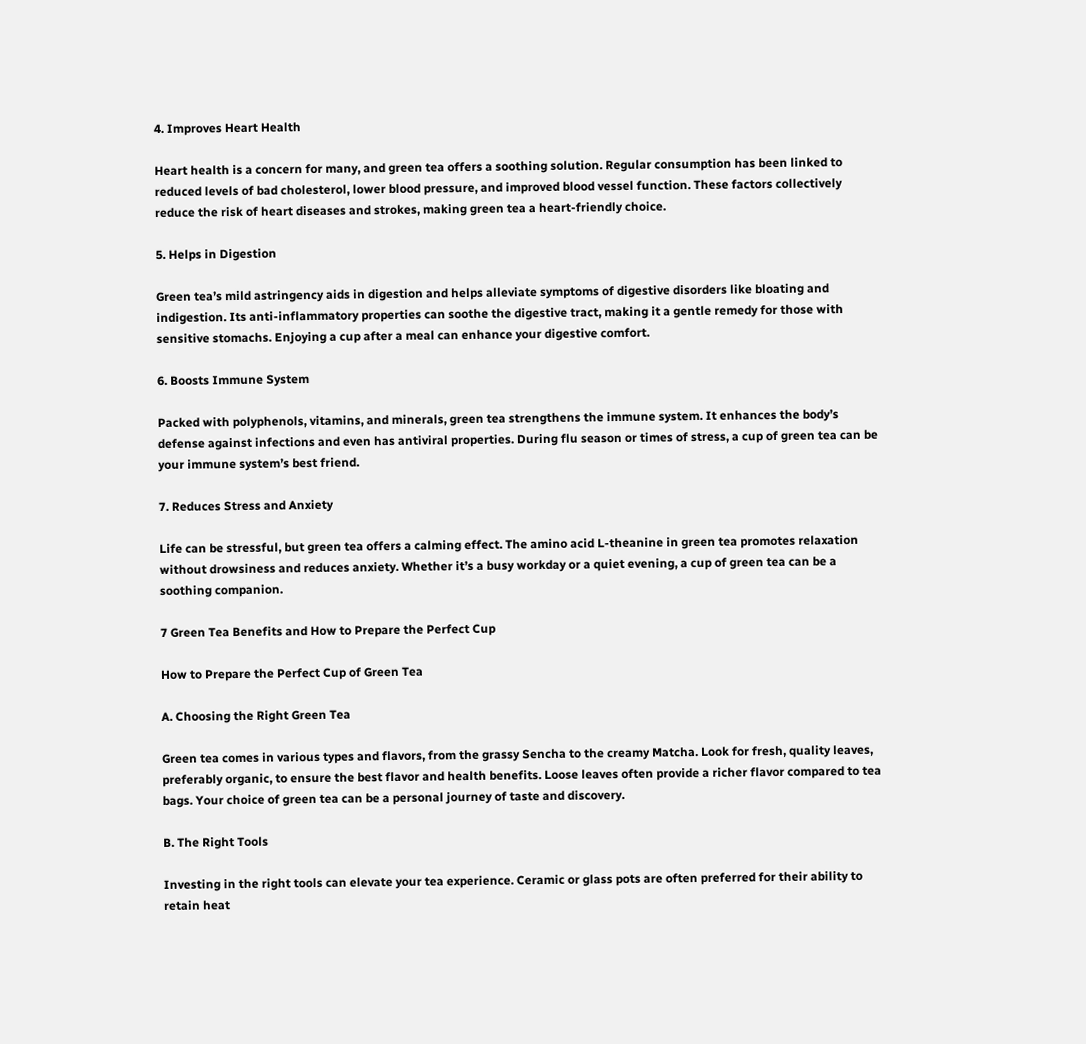4. Improves Heart Health

Heart health is a concern for many, and green tea offers a soothing solution. Regular consumption has been linked to reduced levels of bad cholesterol, lower blood pressure, and improved blood vessel function. These factors collectively reduce the risk of heart diseases and strokes, making green tea a heart-friendly choice.

5. Helps in Digestion

Green tea’s mild astringency aids in digestion and helps alleviate symptoms of digestive disorders like bloating and indigestion. Its anti-inflammatory properties can soothe the digestive tract, making it a gentle remedy for those with sensitive stomachs. Enjoying a cup after a meal can enhance your digestive comfort.

6. Boosts Immune System

Packed with polyphenols, vitamins, and minerals, green tea strengthens the immune system. It enhances the body’s defense against infections and even has antiviral properties. During flu season or times of stress, a cup of green tea can be your immune system’s best friend.

7. Reduces Stress and Anxiety

Life can be stressful, but green tea offers a calming effect. The amino acid L-theanine in green tea promotes relaxation without drowsiness and reduces anxiety. Whether it’s a busy workday or a quiet evening, a cup of green tea can be a soothing companion.

7 Green Tea Benefits and How to Prepare the Perfect Cup

How to Prepare the Perfect Cup of Green Tea

A. Choosing the Right Green Tea

Green tea comes in various types and flavors, from the grassy Sencha to the creamy Matcha. Look for fresh, quality leaves, preferably organic, to ensure the best flavor and health benefits. Loose leaves often provide a richer flavor compared to tea bags. Your choice of green tea can be a personal journey of taste and discovery.

B. The Right Tools

Investing in the right tools can elevate your tea experience. Ceramic or glass pots are often preferred for their ability to retain heat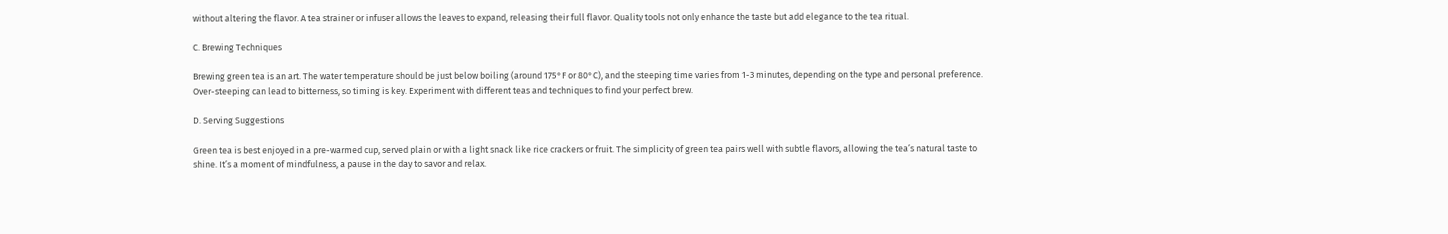without altering the flavor. A tea strainer or infuser allows the leaves to expand, releasing their full flavor. Quality tools not only enhance the taste but add elegance to the tea ritual.

C. Brewing Techniques

Brewing green tea is an art. The water temperature should be just below boiling (around 175°F or 80°C), and the steeping time varies from 1-3 minutes, depending on the type and personal preference. Over-steeping can lead to bitterness, so timing is key. Experiment with different teas and techniques to find your perfect brew.

D. Serving Suggestions

Green tea is best enjoyed in a pre-warmed cup, served plain or with a light snack like rice crackers or fruit. The simplicity of green tea pairs well with subtle flavors, allowing the tea’s natural taste to shine. It’s a moment of mindfulness, a pause in the day to savor and relax.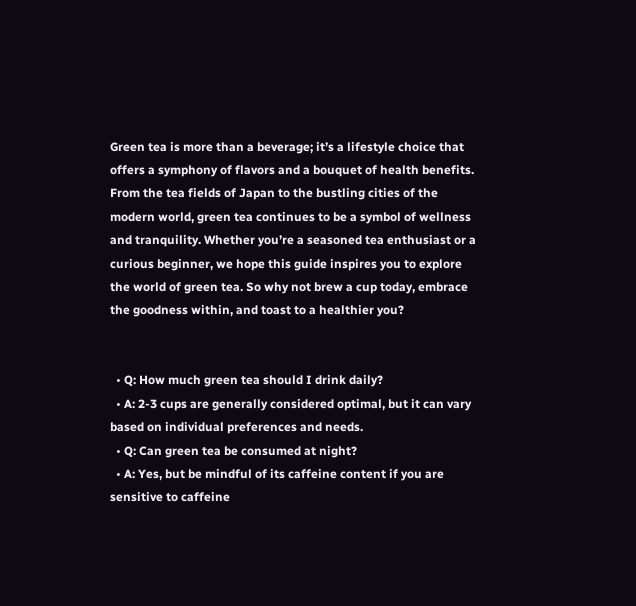Green tea is more than a beverage; it’s a lifestyle choice that offers a symphony of flavors and a bouquet of health benefits. From the tea fields of Japan to the bustling cities of the modern world, green tea continues to be a symbol of wellness and tranquility. Whether you’re a seasoned tea enthusiast or a curious beginner, we hope this guide inspires you to explore the world of green tea. So why not brew a cup today, embrace the goodness within, and toast to a healthier you?


  • Q: How much green tea should I drink daily?
  • A: 2-3 cups are generally considered optimal, but it can vary based on individual preferences and needs.
  • Q: Can green tea be consumed at night?
  • A: Yes, but be mindful of its caffeine content if you are sensitive to caffeine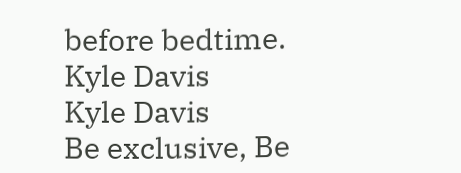before bedtime.
Kyle Davis
Kyle Davis
Be exclusive, Be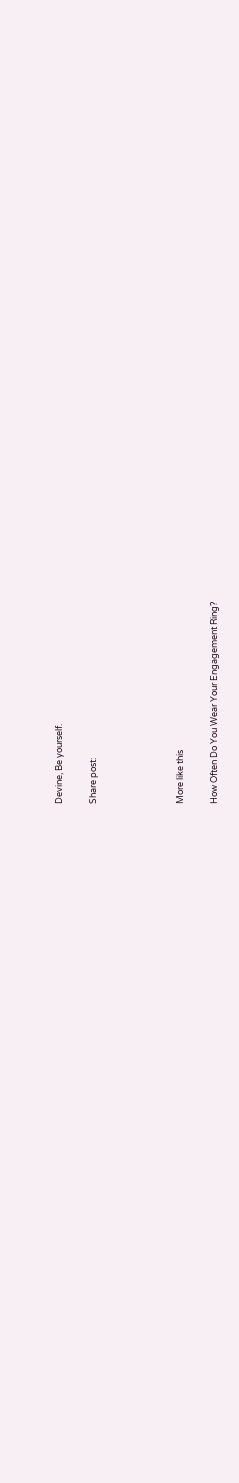Devine, Be yourself.

Share post:




More like this

How Often Do You Wear Your Engagement Ring?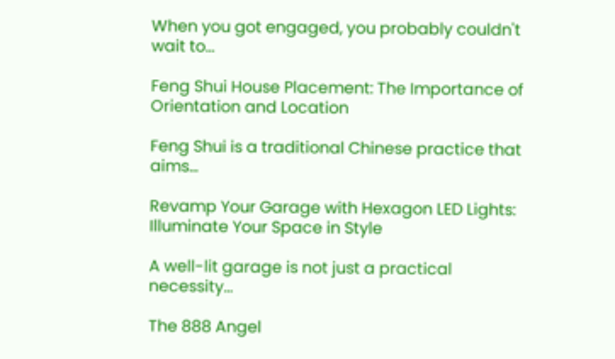When you got engaged, you probably couldn't wait to...

Feng Shui House Placement: The Importance of Orientation and Location

Feng Shui is a traditional Chinese practice that aims...

Revamp Your Garage with Hexagon LED Lights: Illuminate Your Space in Style

A well-lit garage is not just a practical necessity...

The 888 Angel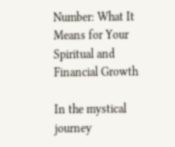Number: What It Means for Your Spiritual and Financial Growth

In the mystical journey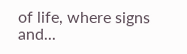of life, where signs and...